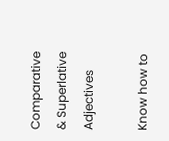Comparative & Superlative Adjectives

Know how to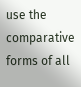use the comparative forms of all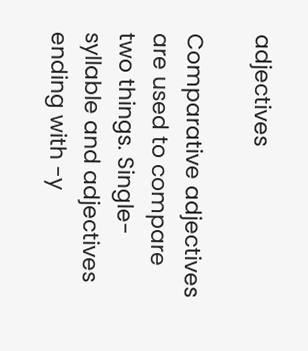adjectives

Comparative adjectives are used to compare two things. Single-syllable and adjectives ending with -y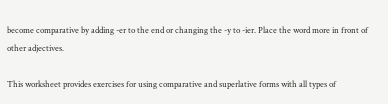become comparative by adding -er to the end or changing the -y to -ier. Place the word more in front of other adjectives.

This worksheet provides exercises for using comparative and superlative forms with all types of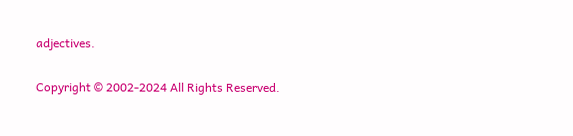adjectives.

Copyright © 2002-2024 All Rights Reserved.